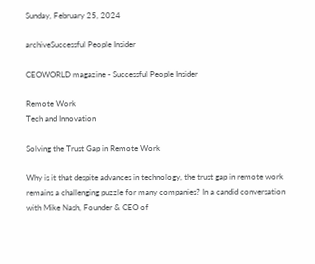Sunday, February 25, 2024

archiveSuccessful People Insider

CEOWORLD magazine - Successful People Insider

Remote Work
Tech and Innovation

Solving the Trust Gap in Remote Work

Why is it that despite advances in technology, the trust gap in remote work remains a challenging puzzle for many companies? In a candid conversation with Mike Nash, Founder & CEO of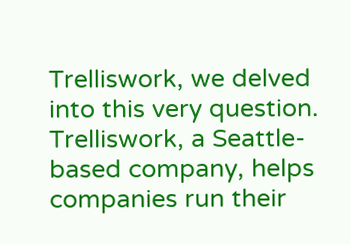Trelliswork, we delved into this very question. Trelliswork, a Seattle-based company, helps companies run their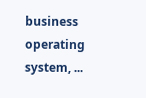business operating system, ...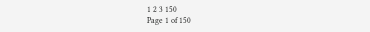1 2 3 150
Page 1 of 150